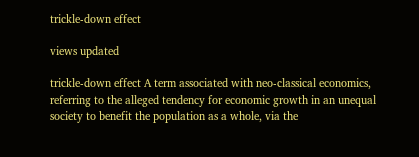trickle-down effect

views updated

trickle-down effect A term associated with neo-classical economics, referring to the alleged tendency for economic growth in an unequal society to benefit the population as a whole, via the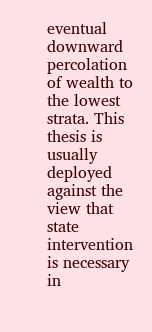eventual downward percolation of wealth to the lowest strata. This thesis is usually deployed against the view that state intervention is necessary in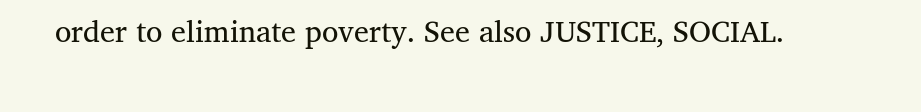order to eliminate poverty. See also JUSTICE, SOCIAL.